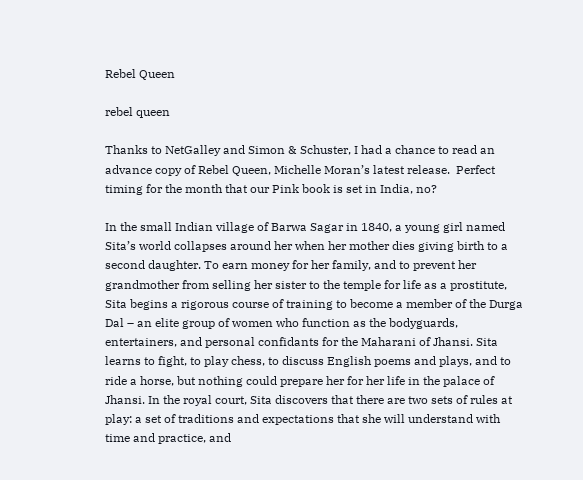Rebel Queen

rebel queen

Thanks to NetGalley and Simon & Schuster, I had a chance to read an advance copy of Rebel Queen, Michelle Moran’s latest release.  Perfect timing for the month that our Pink book is set in India, no?

In the small Indian village of Barwa Sagar in 1840, a young girl named Sita’s world collapses around her when her mother dies giving birth to a second daughter. To earn money for her family, and to prevent her grandmother from selling her sister to the temple for life as a prostitute, Sita begins a rigorous course of training to become a member of the Durga Dal – an elite group of women who function as the bodyguards, entertainers, and personal confidants for the Maharani of Jhansi. Sita learns to fight, to play chess, to discuss English poems and plays, and to ride a horse, but nothing could prepare her for her life in the palace of Jhansi. In the royal court, Sita discovers that there are two sets of rules at play: a set of traditions and expectations that she will understand with time and practice, and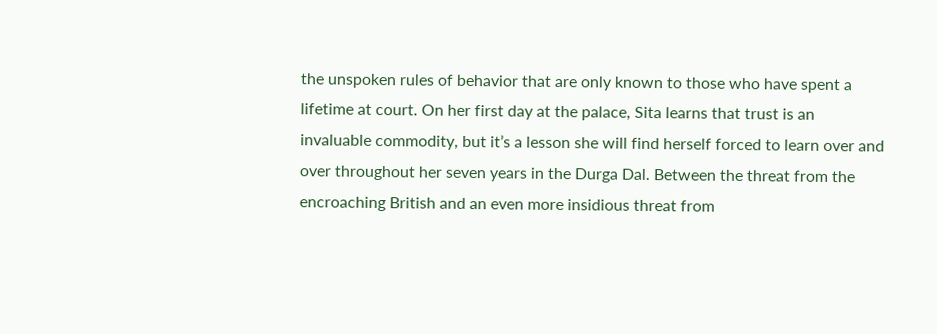the unspoken rules of behavior that are only known to those who have spent a lifetime at court. On her first day at the palace, Sita learns that trust is an invaluable commodity, but it’s a lesson she will find herself forced to learn over and over throughout her seven years in the Durga Dal. Between the threat from the encroaching British and an even more insidious threat from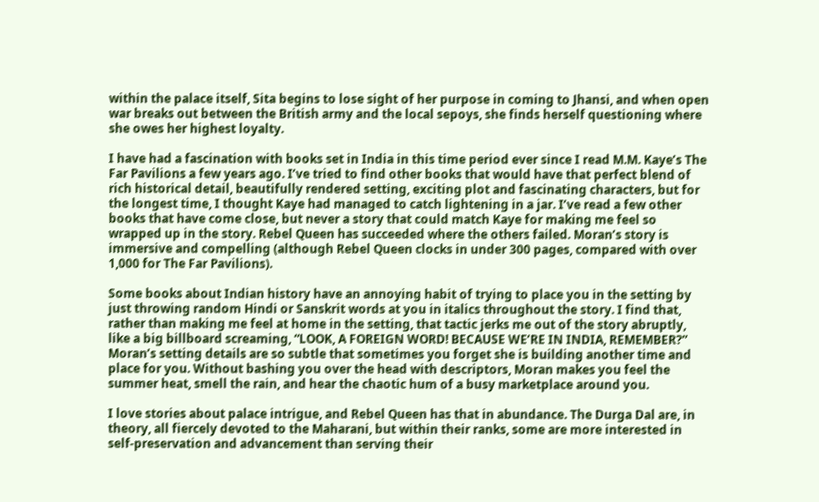within the palace itself, Sita begins to lose sight of her purpose in coming to Jhansi, and when open war breaks out between the British army and the local sepoys, she finds herself questioning where she owes her highest loyalty.

I have had a fascination with books set in India in this time period ever since I read M.M. Kaye’s The Far Pavilions a few years ago. I’ve tried to find other books that would have that perfect blend of rich historical detail, beautifully rendered setting, exciting plot and fascinating characters, but for the longest time, I thought Kaye had managed to catch lightening in a jar. I’ve read a few other books that have come close, but never a story that could match Kaye for making me feel so wrapped up in the story. Rebel Queen has succeeded where the others failed. Moran’s story is immersive and compelling (although Rebel Queen clocks in under 300 pages, compared with over 1,000 for The Far Pavilions).

Some books about Indian history have an annoying habit of trying to place you in the setting by just throwing random Hindi or Sanskrit words at you in italics throughout the story. I find that, rather than making me feel at home in the setting, that tactic jerks me out of the story abruptly, like a big billboard screaming, “LOOK, A FOREIGN WORD! BECAUSE WE’RE IN INDIA, REMEMBER?” Moran’s setting details are so subtle that sometimes you forget she is building another time and place for you. Without bashing you over the head with descriptors, Moran makes you feel the summer heat, smell the rain, and hear the chaotic hum of a busy marketplace around you.

I love stories about palace intrigue, and Rebel Queen has that in abundance. The Durga Dal are, in theory, all fiercely devoted to the Maharani, but within their ranks, some are more interested in self-preservation and advancement than serving their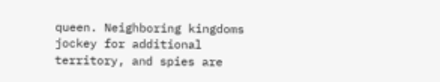queen. Neighboring kingdoms jockey for additional territory, and spies are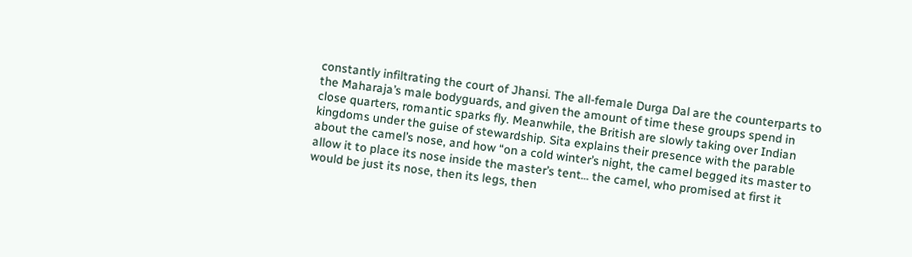constantly infiltrating the court of Jhansi. The all-female Durga Dal are the counterparts to the Maharaja’s male bodyguards, and given the amount of time these groups spend in close quarters, romantic sparks fly. Meanwhile, the British are slowly taking over Indian kingdoms under the guise of stewardship. Sita explains their presence with the parable about the camel’s nose, and how “on a cold winter’s night, the camel begged its master to allow it to place its nose inside the master’s tent… the camel, who promised at first it would be just its nose, then its legs, then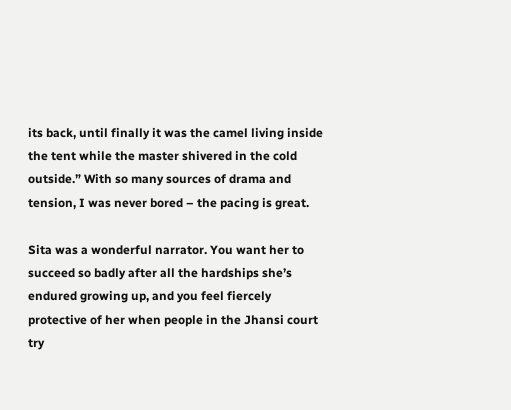its back, until finally it was the camel living inside the tent while the master shivered in the cold outside.” With so many sources of drama and tension, I was never bored – the pacing is great.

Sita was a wonderful narrator. You want her to succeed so badly after all the hardships she’s endured growing up, and you feel fiercely protective of her when people in the Jhansi court try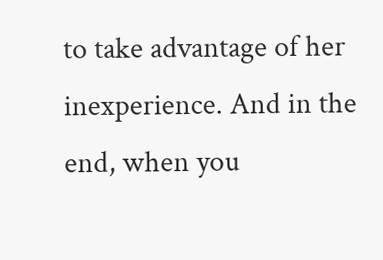to take advantage of her inexperience. And in the end, when you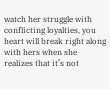watch her struggle with conflicting loyalties, you heart will break right along with hers when she realizes that it’s not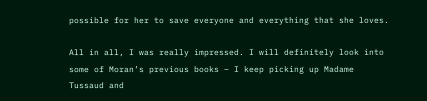possible for her to save everyone and everything that she loves.

All in all, I was really impressed. I will definitely look into some of Moran’s previous books – I keep picking up Madame Tussaud and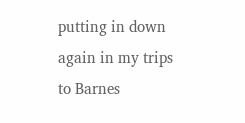putting in down again in my trips to Barnes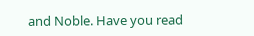and Noble. Have you read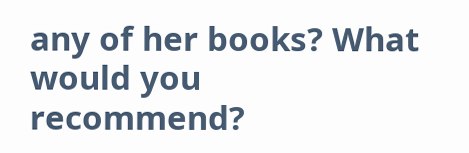any of her books? What would you recommend?